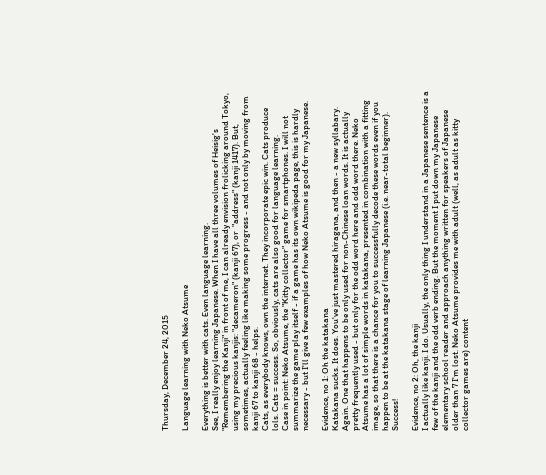Thursday, December 24, 2015

Language learning with Neko Atsume

Everything is better with cats. Even language learning.
See, I really enjoy learning Japanese. When I have all three volumes of Heisig's "Remembering the Kanji" in front of me, I can already envision frolicking around Tokyo, using my precious kanjis: "decameron" (kanji 67), or  "address" (kanji 1417). But, sometimes, actually feeling like making some progress - and not only by moving from kanji 67 to kanji 68 - helps.
Cats, as everybody knows, own the internet. They incorporate epic win. Cats produce lols. Cats = success. So, obviously, cats are also good for language learning.
Case in point: Neko Atsume, the "Kitty collector" game for smartphones. I will not summarize the game play itself - if a game has its own wikipeda page, this is hardly necessary - but I'll give a few examples of how Neko Atsume is good for my Japanese.

Evidence, no 1: Oh the katakana
Katakana sucks. It does. You've just mastered hiragana, and then - a new syllabary. Again. One that happens to be only used for non-Chinese loan words. It is actually pretty frequently used - but only for the odd word here and odd word there. Neko Atsume has a lot of simple words in katakana, presented in combination with a fitting image, so that there is a chance for you to successfully decode these words even if you happen to be at the katakana stage of learning Japanese (i.e. near-total beginner). Success!

Evidence, no 2: Oh, the kanji
I actually like kanji. I do. Usually, the only thing I understand in a Japanese sentence is a few of the kanji and the odd verb ending. But the moment I put down my Japanese elementary school reader and approach anything written for speakers of Japanese older than 7 I'm lost. Neko Atsume provides me with adult (well, as adult as kitty collector games are) content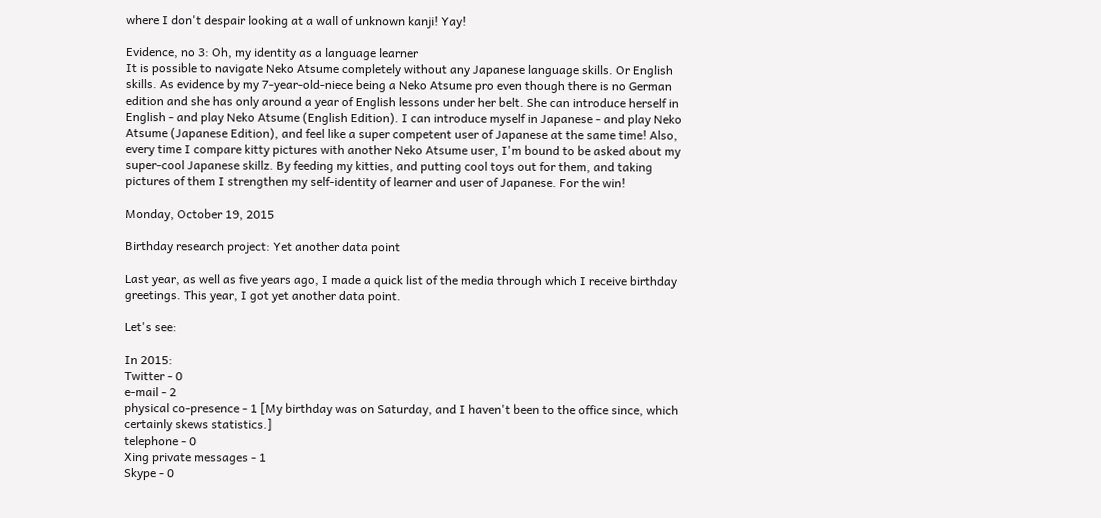where I don't despair looking at a wall of unknown kanji! Yay!

Evidence, no 3: Oh, my identity as a language learner
It is possible to navigate Neko Atsume completely without any Japanese language skills. Or English skills. As evidence by my 7-year-old-niece being a Neko Atsume pro even though there is no German edition and she has only around a year of English lessons under her belt. She can introduce herself in English - and play Neko Atsume (English Edition). I can introduce myself in Japanese - and play Neko Atsume (Japanese Edition), and feel like a super competent user of Japanese at the same time! Also, every time I compare kitty pictures with another Neko Atsume user, I'm bound to be asked about my super-cool Japanese skillz. By feeding my kitties, and putting cool toys out for them, and taking pictures of them I strengthen my self-identity of learner and user of Japanese. For the win!

Monday, October 19, 2015

Birthday research project: Yet another data point

Last year, as well as five years ago, I made a quick list of the media through which I receive birthday greetings. This year, I got yet another data point.

Let's see:

In 2015:
Twitter - 0
e-mail - 2
physical co-presence - 1 [My birthday was on Saturday, and I haven't been to the office since, which certainly skews statistics.]
telephone - 0
Xing private messages - 1
Skype - 0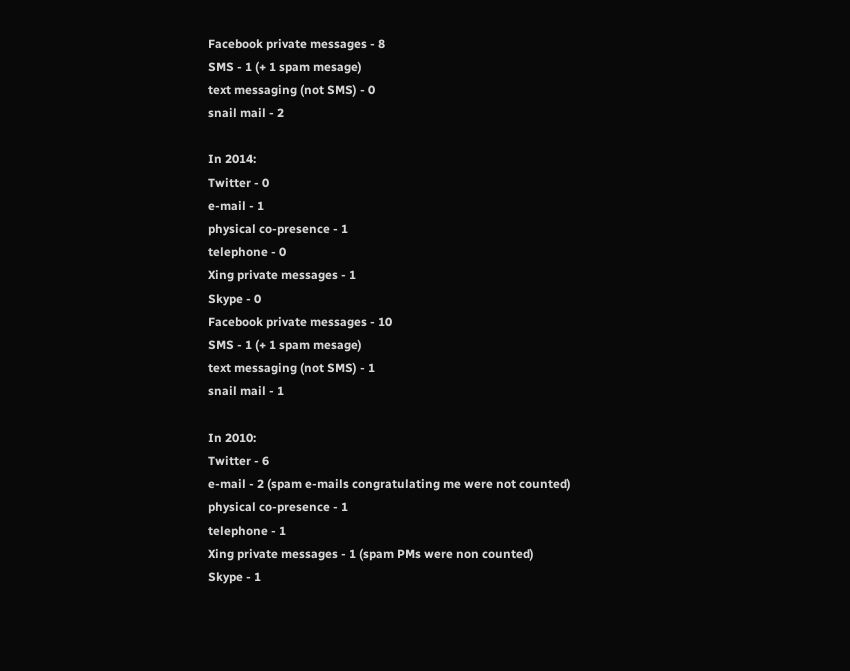Facebook private messages - 8
SMS - 1 (+ 1 spam mesage)
text messaging (not SMS) - 0
snail mail - 2

In 2014:
Twitter - 0
e-mail - 1
physical co-presence - 1
telephone - 0
Xing private messages - 1
Skype - 0
Facebook private messages - 10
SMS - 1 (+ 1 spam mesage)
text messaging (not SMS) - 1
snail mail - 1

In 2010:
Twitter - 6
e-mail - 2 (spam e-mails congratulating me were not counted)
physical co-presence - 1
telephone - 1
Xing private messages - 1 (spam PMs were non counted)
Skype - 1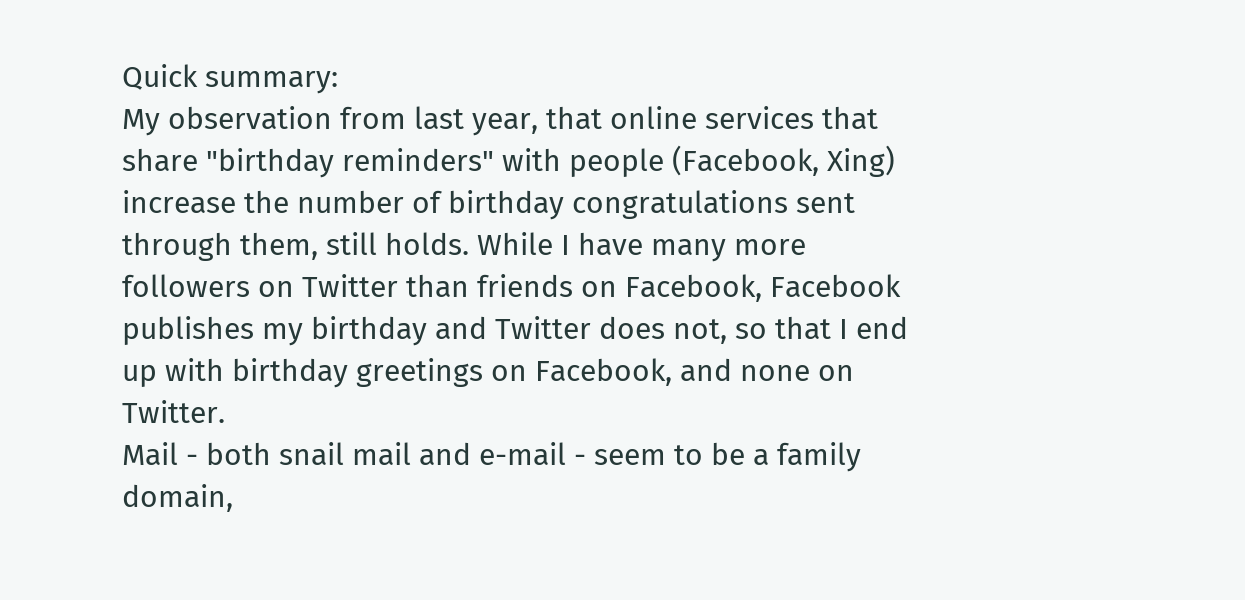Quick summary:
My observation from last year, that online services that share "birthday reminders" with people (Facebook, Xing) increase the number of birthday congratulations sent through them, still holds. While I have many more followers on Twitter than friends on Facebook, Facebook publishes my birthday and Twitter does not, so that I end up with birthday greetings on Facebook, and none on Twitter.
Mail - both snail mail and e-mail - seem to be a family domain,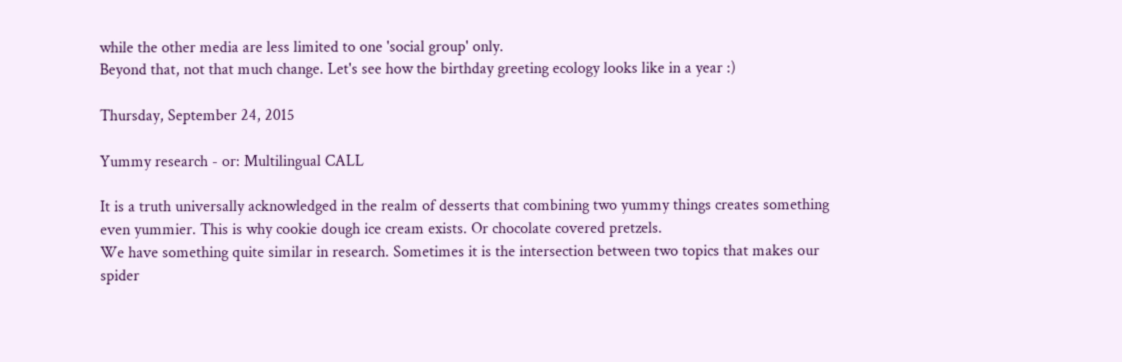while the other media are less limited to one 'social group' only.
Beyond that, not that much change. Let's see how the birthday greeting ecology looks like in a year :)

Thursday, September 24, 2015

Yummy research - or: Multilingual CALL

It is a truth universally acknowledged in the realm of desserts that combining two yummy things creates something even yummier. This is why cookie dough ice cream exists. Or chocolate covered pretzels.
We have something quite similar in research. Sometimes it is the intersection between two topics that makes our spider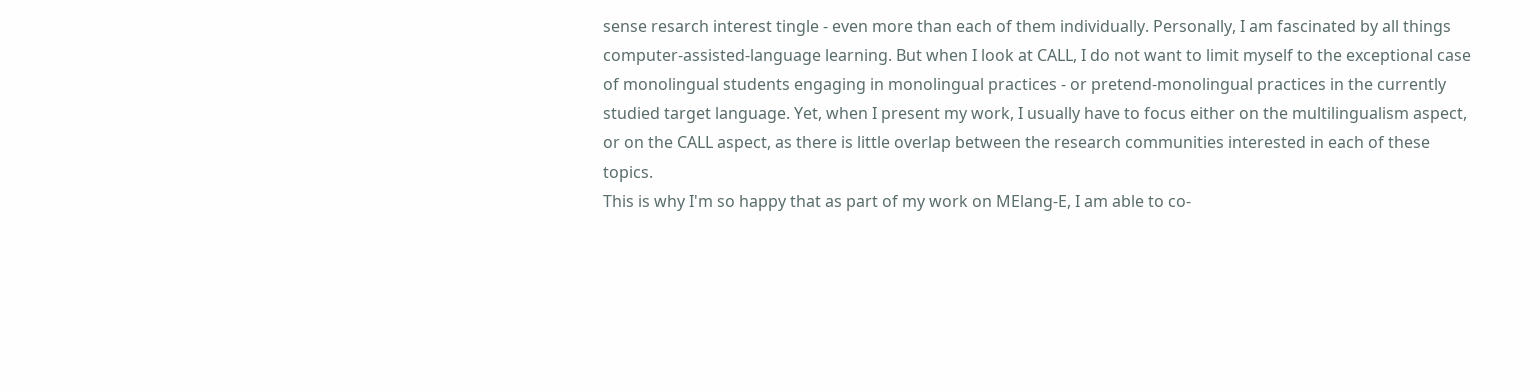sense resarch interest tingle - even more than each of them individually. Personally, I am fascinated by all things computer-assisted-language learning. But when I look at CALL, I do not want to limit myself to the exceptional case of monolingual students engaging in monolingual practices - or pretend-monolingual practices in the currently studied target language. Yet, when I present my work, I usually have to focus either on the multilingualism aspect, or on the CALL aspect, as there is little overlap between the research communities interested in each of these topics.
This is why I'm so happy that as part of my work on MElang-E, I am able to co-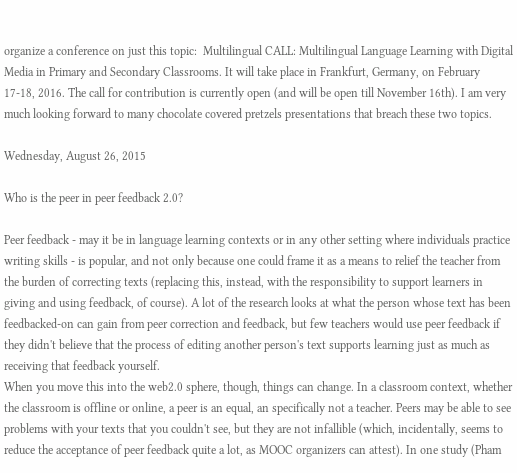organize a conference on just this topic:  Multilingual CALL: Multilingual Language Learning with Digital Media in Primary and Secondary Classrooms. It will take place in Frankfurt, Germany, on February 17-18, 2016. The call for contribution is currently open (and will be open till November 16th). I am very much looking forward to many chocolate covered pretzels presentations that breach these two topics.

Wednesday, August 26, 2015

Who is the peer in peer feedback 2.0?

Peer feedback - may it be in language learning contexts or in any other setting where individuals practice writing skills - is popular, and not only because one could frame it as a means to relief the teacher from the burden of correcting texts (replacing this, instead, with the responsibility to support learners in giving and using feedback, of course). A lot of the research looks at what the person whose text has been feedbacked-on can gain from peer correction and feedback, but few teachers would use peer feedback if they didn't believe that the process of editing another person's text supports learning just as much as receiving that feedback yourself.
When you move this into the web2.0 sphere, though, things can change. In a classroom context, whether the classroom is offline or online, a peer is an equal, an specifically not a teacher. Peers may be able to see problems with your texts that you couldn't see, but they are not infallible (which, incidentally, seems to reduce the acceptance of peer feedback quite a lot, as MOOC organizers can attest). In one study (Pham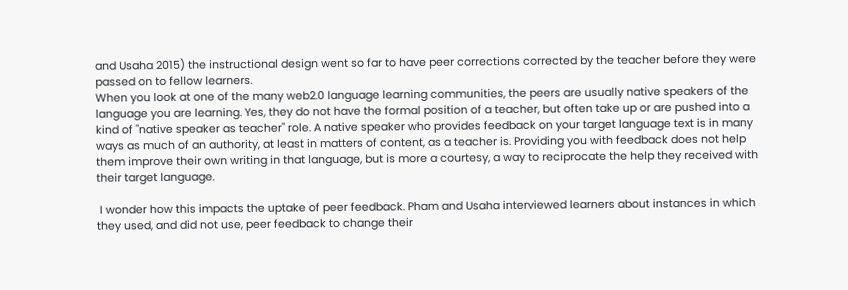and Usaha 2015) the instructional design went so far to have peer corrections corrected by the teacher before they were passed on to fellow learners.
When you look at one of the many web2.0 language learning communities, the peers are usually native speakers of the language you are learning. Yes, they do not have the formal position of a teacher, but often take up or are pushed into a kind of "native speaker as teacher" role. A native speaker who provides feedback on your target language text is in many ways as much of an authority, at least in matters of content, as a teacher is. Providing you with feedback does not help them improve their own writing in that language, but is more a courtesy, a way to reciprocate the help they received with their target language.

 I wonder how this impacts the uptake of peer feedback. Pham and Usaha interviewed learners about instances in which they used, and did not use, peer feedback to change their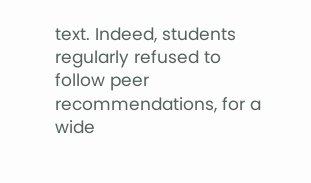text. Indeed, students regularly refused to follow peer recommendations, for a wide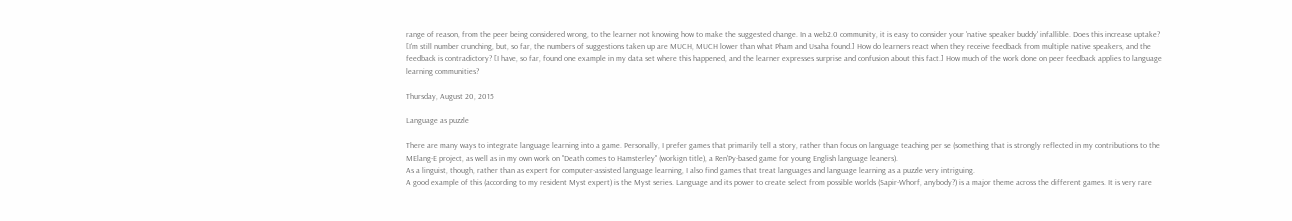range of reason, from the peer being considered wrong, to the learner not knowing how to make the suggested change. In a web2.0 community, it is easy to consider your 'native speaker buddy' infallible. Does this increase uptake? [I'm still number crunching, but, so far, the numbers of suggestions taken up are MUCH, MUCH lower than what Pham and Usaha found.] How do learners react when they receive feedback from multiple native speakers, and the feedback is contradictory? [I have, so far, found one example in my data set where this happened, and the learner expresses surprise and confusion about this fact.] How much of the work done on peer feedback applies to language learning communities?

Thursday, August 20, 2015

Language as puzzle

There are many ways to integrate language learning into a game. Personally, I prefer games that primarily tell a story, rather than focus on language teaching per se (something that is strongly reflected in my contributions to the MElang-E project, as well as in my own work on "Death comes to Hamsterley" (workign title), a Ren'Py-based game for young English language leaners).
As a linguist, though, rather than as expert for computer-assisted language learning, I also find games that treat languages and language learning as a puzzle very intriguing.
A good example of this (according to my resident Myst expert) is the Myst series. Language and its power to create select from possible worlds (Sapir-Whorf, anybody?) is a major theme across the different games. It is very rare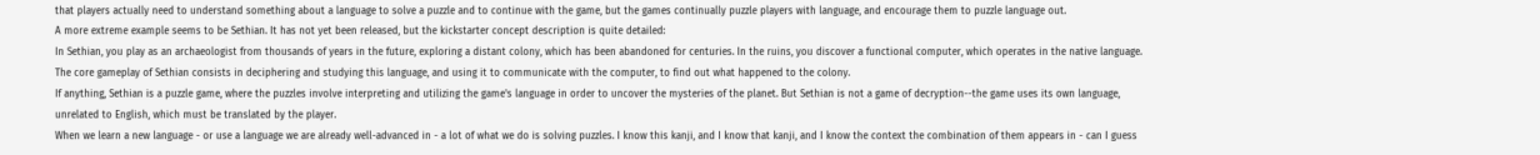that players actually need to understand something about a language to solve a puzzle and to continue with the game, but the games continually puzzle players with language, and encourage them to puzzle language out.
A more extreme example seems to be Sethian. It has not yet been released, but the kickstarter concept description is quite detailed:
In Sethian, you play as an archaeologist from thousands of years in the future, exploring a distant colony, which has been abandoned for centuries. In the ruins, you discover a functional computer, which operates in the native language. The core gameplay of Sethian consists in deciphering and studying this language, and using it to communicate with the computer, to find out what happened to the colony.
If anything, Sethian is a puzzle game, where the puzzles involve interpreting and utilizing the game's language in order to uncover the mysteries of the planet. But Sethian is not a game of decryption--the game uses its own language, unrelated to English, which must be translated by the player.
When we learn a new language - or use a language we are already well-advanced in - a lot of what we do is solving puzzles. I know this kanji, and I know that kanji, and I know the context the combination of them appears in - can I guess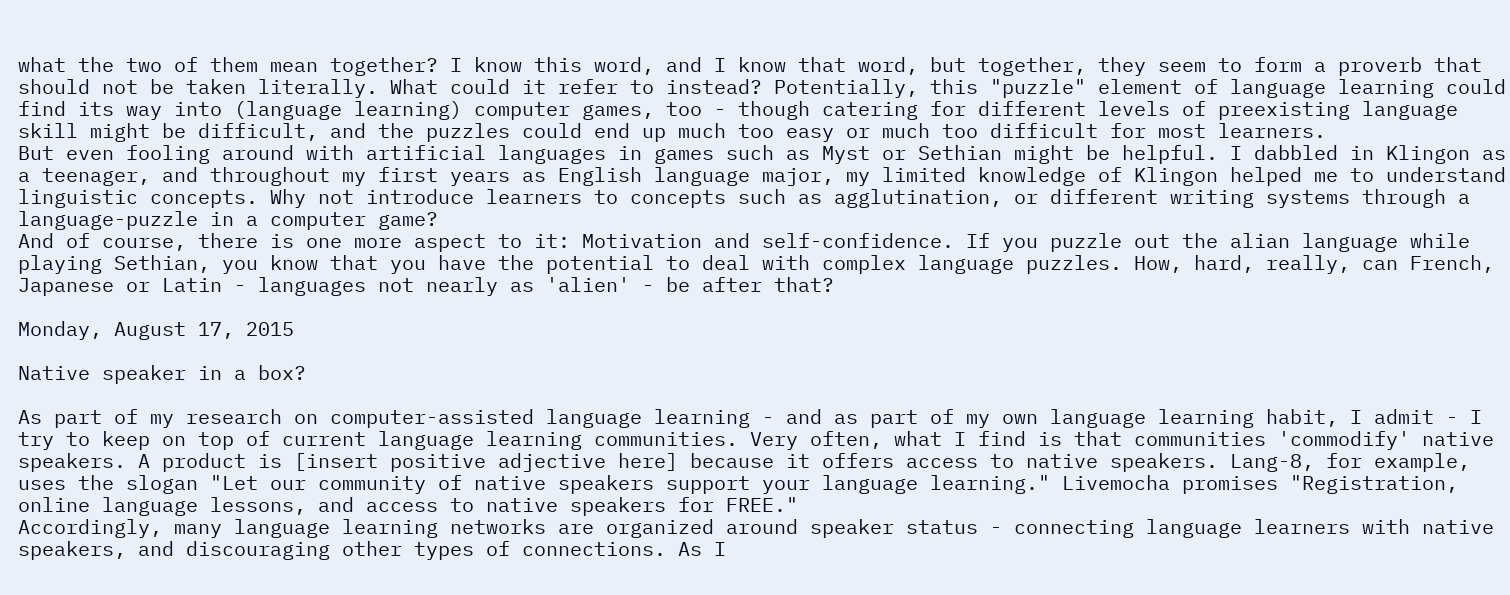what the two of them mean together? I know this word, and I know that word, but together, they seem to form a proverb that should not be taken literally. What could it refer to instead? Potentially, this "puzzle" element of language learning could find its way into (language learning) computer games, too - though catering for different levels of preexisting language skill might be difficult, and the puzzles could end up much too easy or much too difficult for most learners.
But even fooling around with artificial languages in games such as Myst or Sethian might be helpful. I dabbled in Klingon as a teenager, and throughout my first years as English language major, my limited knowledge of Klingon helped me to understand linguistic concepts. Why not introduce learners to concepts such as agglutination, or different writing systems through a language-puzzle in a computer game?
And of course, there is one more aspect to it: Motivation and self-confidence. If you puzzle out the alian language while playing Sethian, you know that you have the potential to deal with complex language puzzles. How, hard, really, can French, Japanese or Latin - languages not nearly as 'alien' - be after that?

Monday, August 17, 2015

Native speaker in a box?

As part of my research on computer-assisted language learning - and as part of my own language learning habit, I admit - I try to keep on top of current language learning communities. Very often, what I find is that communities 'commodify' native speakers. A product is [insert positive adjective here] because it offers access to native speakers. Lang-8, for example, uses the slogan "Let our community of native speakers support your language learning." Livemocha promises "Registration, online language lessons, and access to native speakers for FREE."
Accordingly, many language learning networks are organized around speaker status - connecting language learners with native speakers, and discouraging other types of connections. As I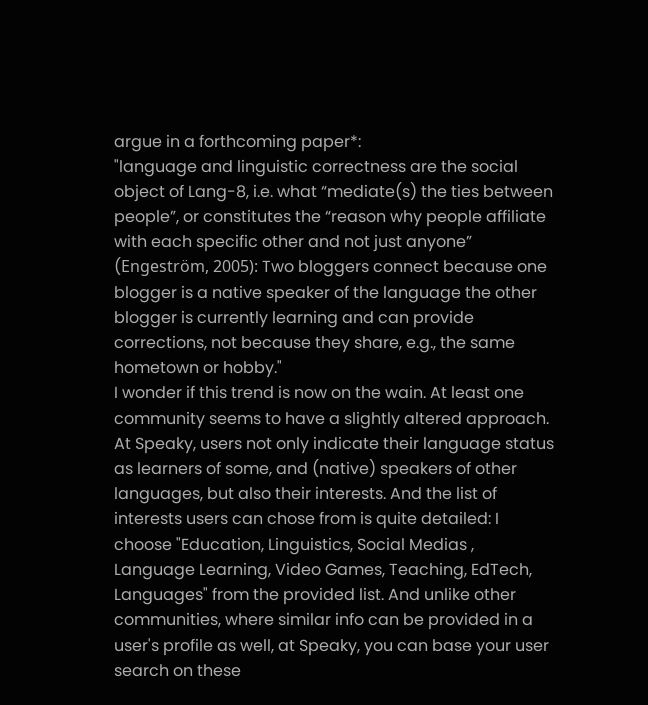argue in a forthcoming paper*:
"language and linguistic correctness are the social object of Lang-8, i.e. what “mediate(s) the ties between people”, or constitutes the “reason why people affiliate with each specific other and not just anyone” (Engeström, 2005): Two bloggers connect because one blogger is a native speaker of the language the other blogger is currently learning and can provide corrections, not because they share, e.g., the same hometown or hobby."
I wonder if this trend is now on the wain. At least one community seems to have a slightly altered approach. At Speaky, users not only indicate their language status as learners of some, and (native) speakers of other languages, but also their interests. And the list of interests users can chose from is quite detailed: I choose "Education, Linguistics, Social Medias , Language Learning, Video Games, Teaching, EdTech, Languages" from the provided list. And unlike other communities, where similar info can be provided in a user's profile as well, at Speaky, you can base your user search on these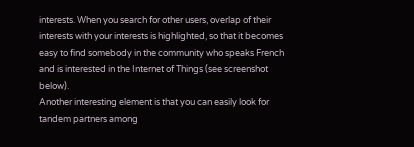interests. When you search for other users, overlap of their interests with your interests is highlighted, so that it becomes easy to find somebody in the community who speaks French and is interested in the Internet of Things (see screenshot below).
Another interesting element is that you can easily look for tandem partners among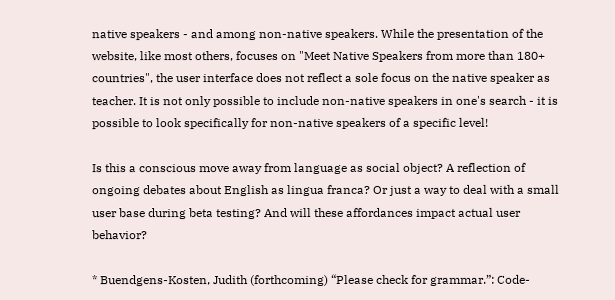native speakers - and among non-native speakers. While the presentation of the website, like most others, focuses on "Meet Native Speakers from more than 180+ countries", the user interface does not reflect a sole focus on the native speaker as teacher. It is not only possible to include non-native speakers in one's search - it is possible to look specifically for non-native speakers of a specific level!

Is this a conscious move away from language as social object? A reflection of ongoing debates about English as lingua franca? Or just a way to deal with a small user base during beta testing? And will these affordances impact actual user behavior?

* Buendgens-Kosten, Judith (forthcoming) “Please check for grammar.”: Code-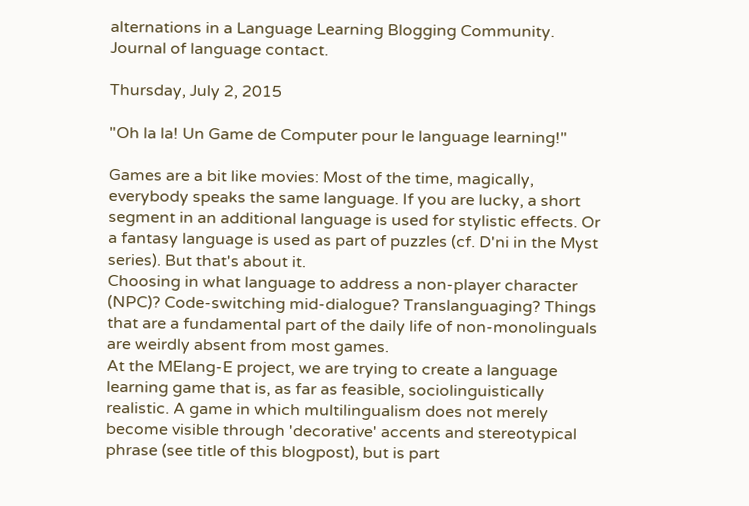alternations in a Language Learning Blogging Community.  Journal of language contact.

Thursday, July 2, 2015

"Oh la la! Un Game de Computer pour le language learning!"

Games are a bit like movies: Most of the time, magically, everybody speaks the same language. If you are lucky, a short segment in an additional language is used for stylistic effects. Or a fantasy language is used as part of puzzles (cf. D'ni in the Myst series). But that's about it.
Choosing in what language to address a non-player character (NPC)? Code-switching mid-dialogue? Translanguaging? Things that are a fundamental part of the daily life of non-monolinguals are weirdly absent from most games.
At the MElang-E project, we are trying to create a language learning game that is, as far as feasible, sociolinguistically realistic. A game in which multilingualism does not merely become visible through 'decorative' accents and stereotypical phrase (see title of this blogpost), but is part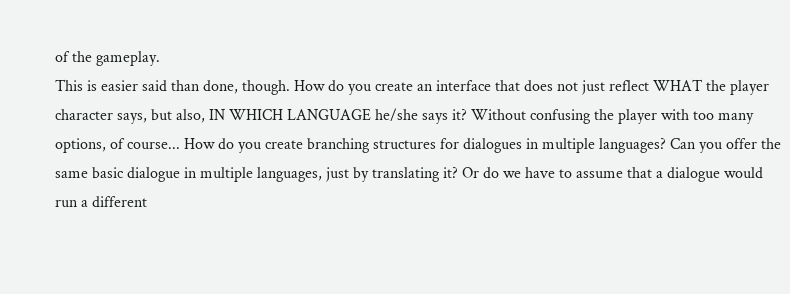of the gameplay.
This is easier said than done, though. How do you create an interface that does not just reflect WHAT the player character says, but also, IN WHICH LANGUAGE he/she says it? Without confusing the player with too many options, of course... How do you create branching structures for dialogues in multiple languages? Can you offer the same basic dialogue in multiple languages, just by translating it? Or do we have to assume that a dialogue would run a different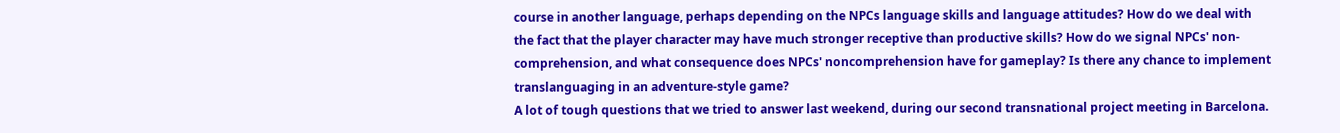course in another language, perhaps depending on the NPCs language skills and language attitudes? How do we deal with the fact that the player character may have much stronger receptive than productive skills? How do we signal NPCs' non-comprehension, and what consequence does NPCs' noncomprehension have for gameplay? Is there any chance to implement translanguaging in an adventure-style game?
A lot of tough questions that we tried to answer last weekend, during our second transnational project meeting in Barcelona.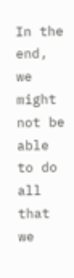In the end, we might not be able to do all that we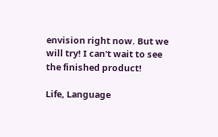envision right now. But we will try! I can't wait to see the finished product!

Life, Language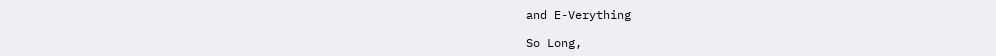and E-Verything

So Long,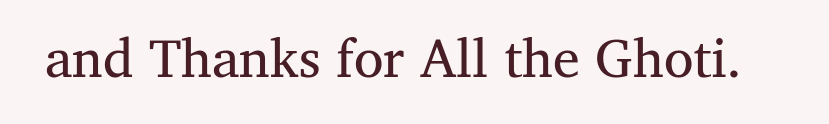and Thanks for All the Ghoti.